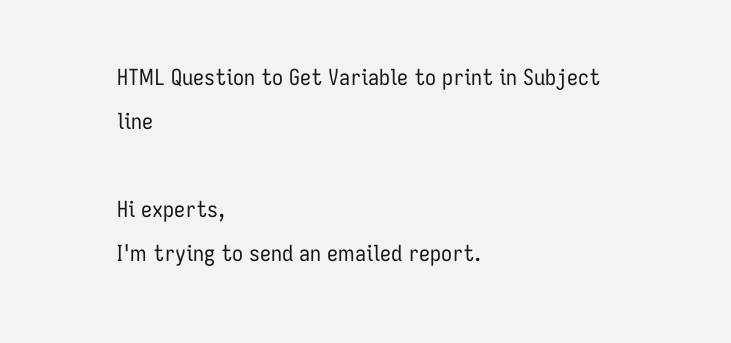HTML Question to Get Variable to print in Subject line

Hi experts,
I'm trying to send an emailed report.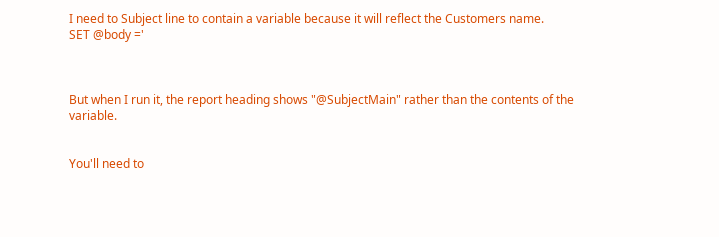I need to Subject line to contain a variable because it will reflect the Customers name.
SET @body ='



But when I run it, the report heading shows "@SubjectMain" rather than the contents of the variable.


You'll need to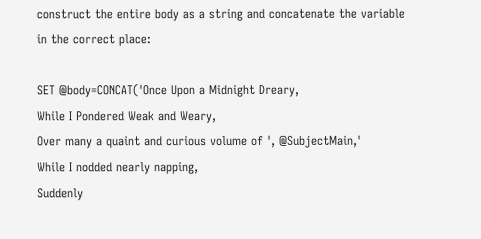construct the entire body as a string and concatenate the variable in the correct place:

SET @body=CONCAT('Once Upon a Midnight Dreary,
While I Pondered Weak and Weary,
Over many a quaint and curious volume of ', @SubjectMain,'
While I nodded nearly napping,
Suddenly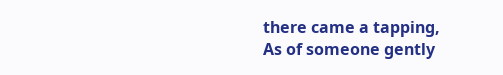there came a tapping,
As of someone gently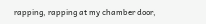rapping, rapping at my chamber door,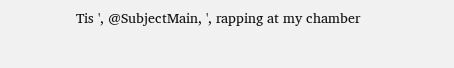Tis ', @SubjectMain, ', rapping at my chamber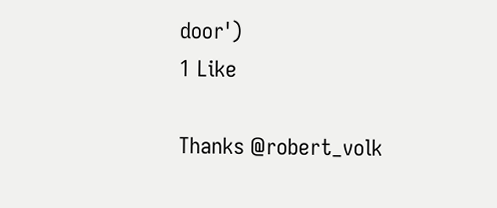door')
1 Like

Thanks @robert_volk